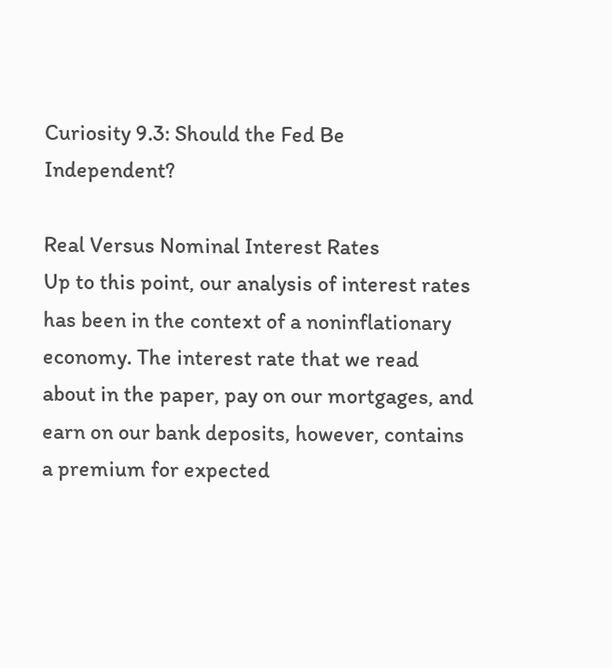Curiosity 9.3: Should the Fed Be Independent?

Real Versus Nominal Interest Rates
Up to this point, our analysis of interest rates has been in the context of a noninflationary economy. The interest rate that we read about in the paper, pay on our mortgages, and earn on our bank deposits, however, contains a premium for expected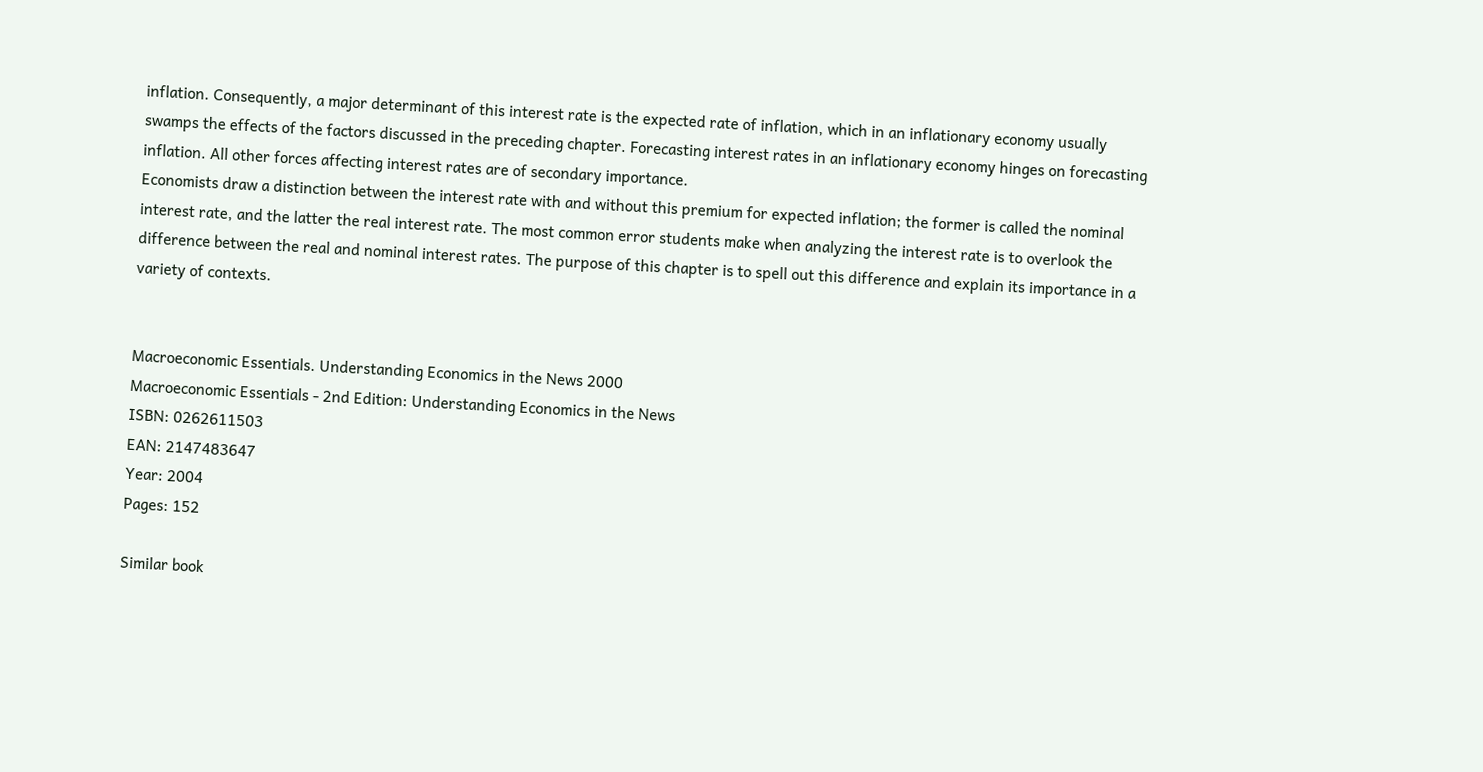inflation. Consequently, a major determinant of this interest rate is the expected rate of inflation, which in an inflationary economy usually swamps the effects of the factors discussed in the preceding chapter. Forecasting interest rates in an inflationary economy hinges on forecasting inflation. All other forces affecting interest rates are of secondary importance.
Economists draw a distinction between the interest rate with and without this premium for expected inflation; the former is called the nominal interest rate, and the latter the real interest rate. The most common error students make when analyzing the interest rate is to overlook the difference between the real and nominal interest rates. The purpose of this chapter is to spell out this difference and explain its importance in a variety of contexts.


Macroeconomic Essentials. Understanding Economics in the News 2000
Macroeconomic Essentials - 2nd Edition: Understanding Economics in the News
ISBN: 0262611503
EAN: 2147483647
Year: 2004
Pages: 152

Similar book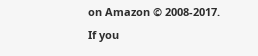on Amazon © 2008-2017.
If you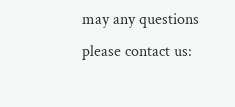may any questions please contact us: